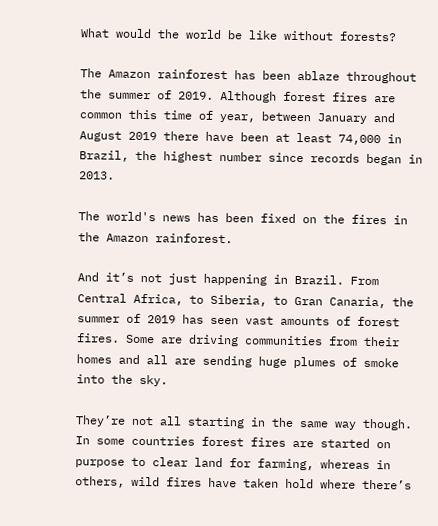What would the world be like without forests?

The Amazon rainforest has been ablaze throughout the summer of 2019. Although forest fires are common this time of year, between January and August 2019 there have been at least 74,000 in Brazil, the highest number since records began in 2013.

The world's news has been fixed on the fires in the Amazon rainforest.

And it’s not just happening in Brazil. From Central Africa, to Siberia, to Gran Canaria, the summer of 2019 has seen vast amounts of forest fires. Some are driving communities from their homes and all are sending huge plumes of smoke into the sky.

They’re not all starting in the same way though. In some countries forest fires are started on purpose to clear land for farming, whereas in others, wild fires have taken hold where there’s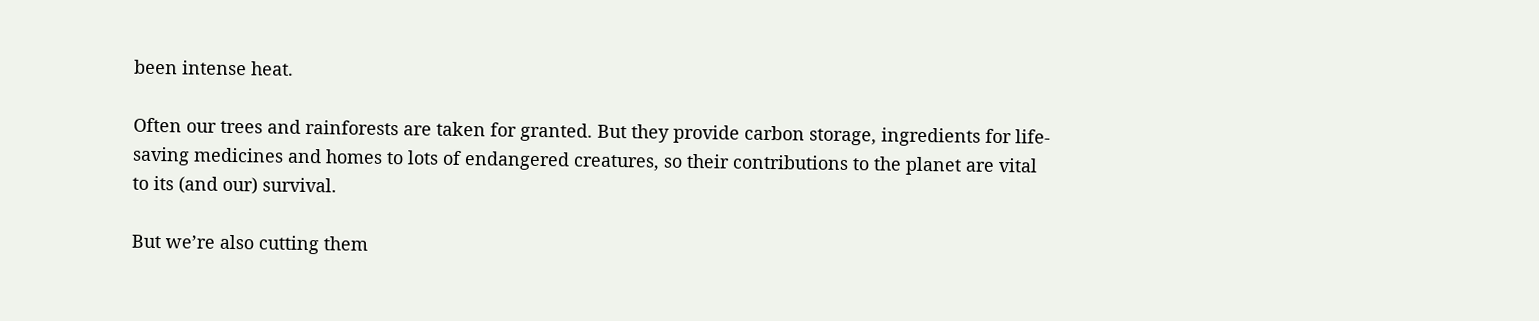been intense heat.

Often our trees and rainforests are taken for granted. But they provide carbon storage, ingredients for life-saving medicines and homes to lots of endangered creatures, so their contributions to the planet are vital to its (and our) survival.

But we’re also cutting them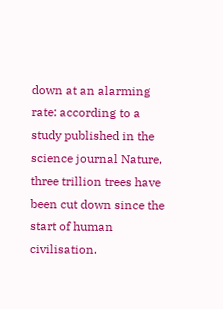down at an alarming rate: according to a study published in the science journal Nature, three trillion trees have been cut down since the start of human civilisation.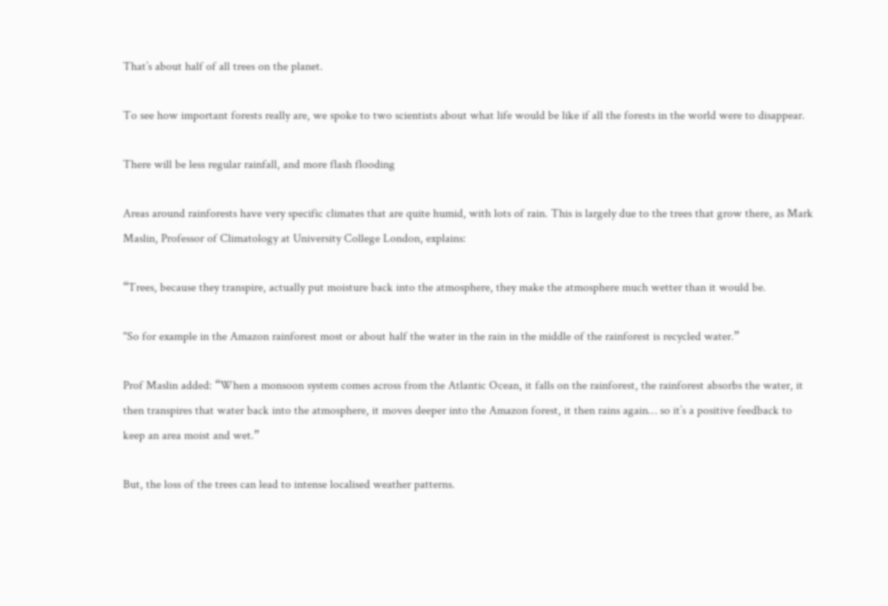That’s about half of all trees on the planet.

To see how important forests really are, we spoke to two scientists about what life would be like if all the forests in the world were to disappear.

There will be less regular rainfall, and more flash flooding

Areas around rainforests have very specific climates that are quite humid, with lots of rain. This is largely due to the trees that grow there, as Mark Maslin, Professor of Climatology at University College London, explains:

“Trees, because they transpire, actually put moisture back into the atmosphere, they make the atmosphere much wetter than it would be.

"So for example in the Amazon rainforest most or about half the water in the rain in the middle of the rainforest is recycled water.”

Prof Maslin added: “When a monsoon system comes across from the Atlantic Ocean, it falls on the rainforest, the rainforest absorbs the water, it then transpires that water back into the atmosphere, it moves deeper into the Amazon forest, it then rains again… so it’s a positive feedback to keep an area moist and wet.”

But, the loss of the trees can lead to intense localised weather patterns.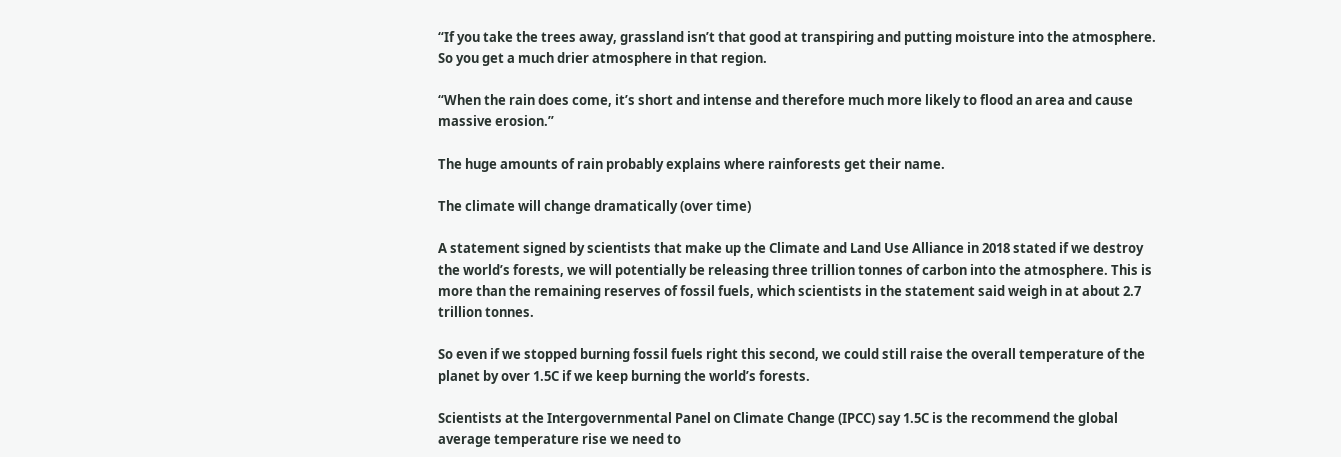“If you take the trees away, grassland isn’t that good at transpiring and putting moisture into the atmosphere. So you get a much drier atmosphere in that region.

“When the rain does come, it’s short and intense and therefore much more likely to flood an area and cause massive erosion.”

The huge amounts of rain probably explains where rainforests get their name.

The climate will change dramatically (over time)

A statement signed by scientists that make up the Climate and Land Use Alliance in 2018 stated if we destroy the world’s forests, we will potentially be releasing three trillion tonnes of carbon into the atmosphere. This is more than the remaining reserves of fossil fuels, which scientists in the statement said weigh in at about 2.7 trillion tonnes.

So even if we stopped burning fossil fuels right this second, we could still raise the overall temperature of the planet by over 1.5C if we keep burning the world’s forests.

Scientists at the Intergovernmental Panel on Climate Change (IPCC) say 1.5C is the recommend the global average temperature rise we need to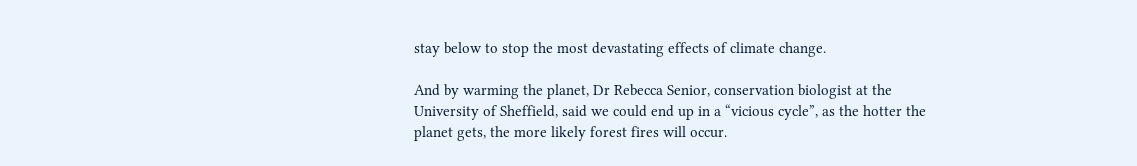stay below to stop the most devastating effects of climate change.

And by warming the planet, Dr Rebecca Senior, conservation biologist at the University of Sheffield, said we could end up in a “vicious cycle”, as the hotter the planet gets, the more likely forest fires will occur.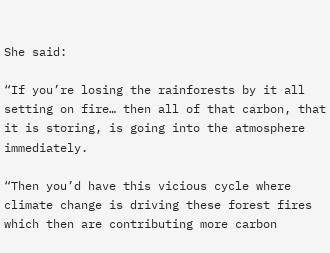She said:

“If you’re losing the rainforests by it all setting on fire… then all of that carbon, that it is storing, is going into the atmosphere immediately.

“Then you’d have this vicious cycle where climate change is driving these forest fires which then are contributing more carbon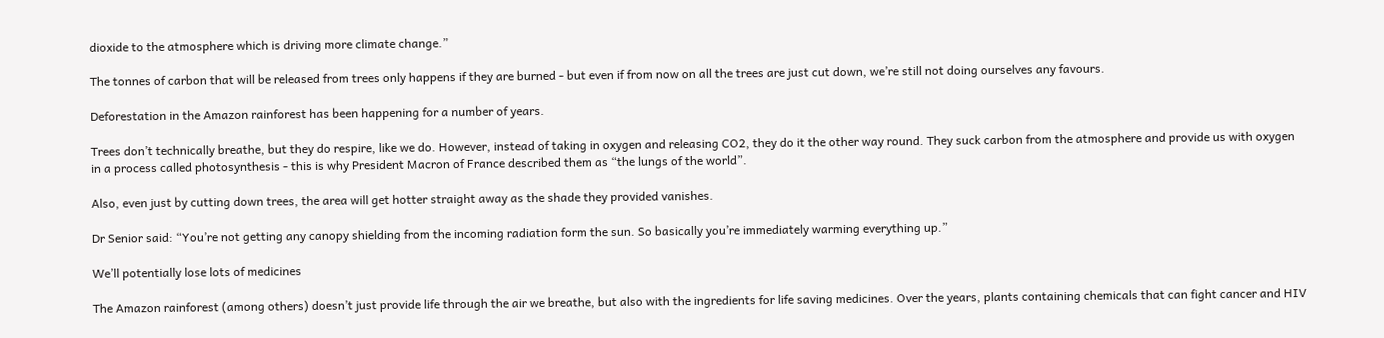dioxide to the atmosphere which is driving more climate change.”

The tonnes of carbon that will be released from trees only happens if they are burned - but even if from now on all the trees are just cut down, we’re still not doing ourselves any favours.

Deforestation in the Amazon rainforest has been happening for a number of years.

Trees don’t technically breathe, but they do respire, like we do. However, instead of taking in oxygen and releasing CO2, they do it the other way round. They suck carbon from the atmosphere and provide us with oxygen in a process called photosynthesis - this is why President Macron of France described them as “the lungs of the world”.

Also, even just by cutting down trees, the area will get hotter straight away as the shade they provided vanishes.

Dr Senior said: “You’re not getting any canopy shielding from the incoming radiation form the sun. So basically you’re immediately warming everything up.”

We’ll potentially lose lots of medicines

The Amazon rainforest (among others) doesn’t just provide life through the air we breathe, but also with the ingredients for life saving medicines. Over the years, plants containing chemicals that can fight cancer and HIV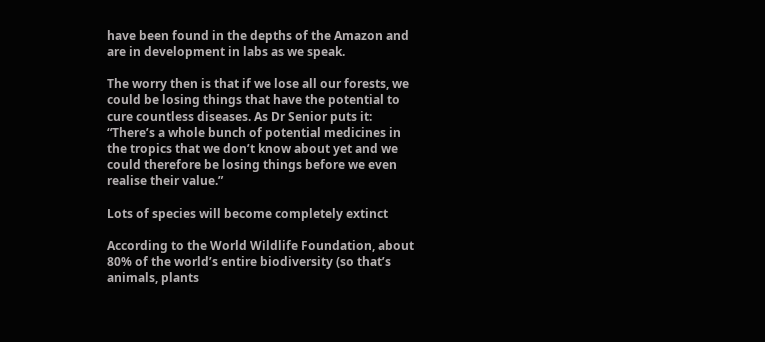have been found in the depths of the Amazon and are in development in labs as we speak.

The worry then is that if we lose all our forests, we could be losing things that have the potential to cure countless diseases. As Dr Senior puts it: “There’s a whole bunch of potential medicines in the tropics that we don’t know about yet and we could therefore be losing things before we even realise their value.”

Lots of species will become completely extinct

According to the World Wildlife Foundation, about 80% of the world’s entire biodiversity (so that’s animals, plants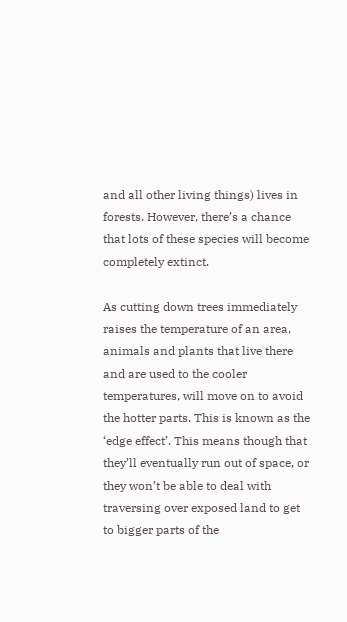and all other living things) lives in forests. However, there’s a chance that lots of these species will become completely extinct.

As cutting down trees immediately raises the temperature of an area, animals and plants that live there and are used to the cooler temperatures, will move on to avoid the hotter parts. This is known as the ‘edge effect’. This means though that they’ll eventually run out of space, or they won’t be able to deal with traversing over exposed land to get to bigger parts of the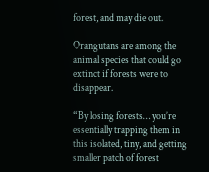forest, and may die out.

Orangutans are among the animal species that could go extinct if forests were to disappear.

“By losing forests… you’re essentially trapping them in this isolated, tiny, and getting smaller patch of forest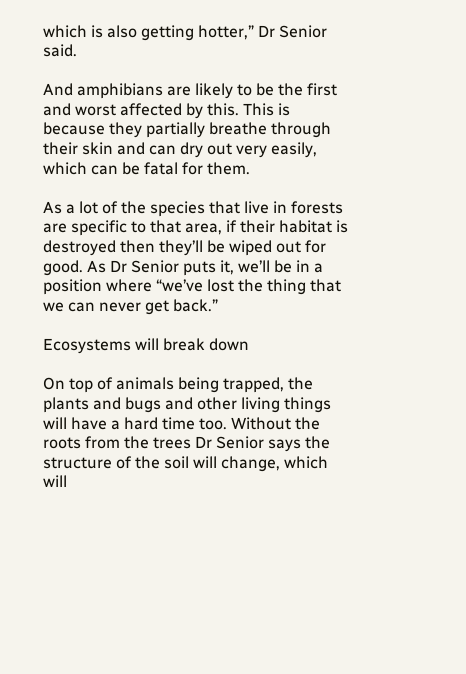which is also getting hotter,” Dr Senior said.

And amphibians are likely to be the first and worst affected by this. This is because they partially breathe through their skin and can dry out very easily, which can be fatal for them.

As a lot of the species that live in forests are specific to that area, if their habitat is destroyed then they’ll be wiped out for good. As Dr Senior puts it, we’ll be in a position where “we’ve lost the thing that we can never get back.”

Ecosystems will break down

On top of animals being trapped, the plants and bugs and other living things will have a hard time too. Without the roots from the trees Dr Senior says the structure of the soil will change, which will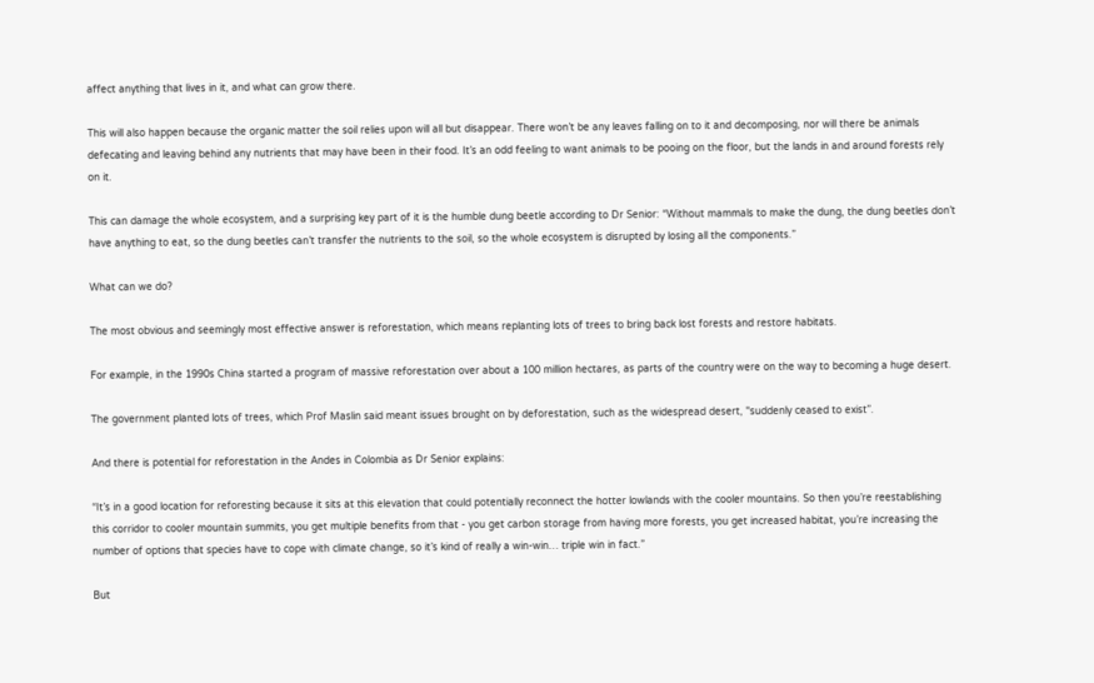affect anything that lives in it, and what can grow there.

This will also happen because the organic matter the soil relies upon will all but disappear. There won’t be any leaves falling on to it and decomposing, nor will there be animals defecating and leaving behind any nutrients that may have been in their food. It’s an odd feeling to want animals to be pooing on the floor, but the lands in and around forests rely on it.

This can damage the whole ecosystem, and a surprising key part of it is the humble dung beetle according to Dr Senior: “Without mammals to make the dung, the dung beetles don’t have anything to eat, so the dung beetles can’t transfer the nutrients to the soil, so the whole ecosystem is disrupted by losing all the components.”

What can we do?

The most obvious and seemingly most effective answer is reforestation, which means replanting lots of trees to bring back lost forests and restore habitats.

For example, in the 1990s China started a program of massive reforestation over about a 100 million hectares, as parts of the country were on the way to becoming a huge desert.

The government planted lots of trees, which Prof Maslin said meant issues brought on by deforestation, such as the widespread desert, "suddenly ceased to exist”.

And there is potential for reforestation in the Andes in Colombia as Dr Senior explains:

“It’s in a good location for reforesting because it sits at this elevation that could potentially reconnect the hotter lowlands with the cooler mountains. So then you’re reestablishing this corridor to cooler mountain summits, you get multiple benefits from that - you get carbon storage from having more forests, you get increased habitat, you’re increasing the number of options that species have to cope with climate change, so it’s kind of really a win-win… triple win in fact.”

But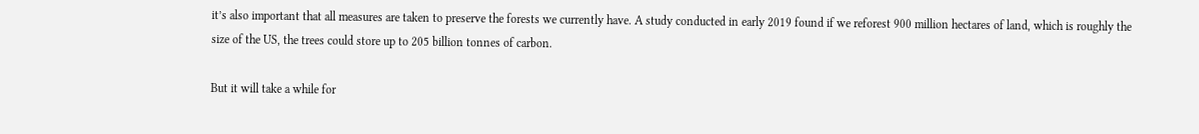it’s also important that all measures are taken to preserve the forests we currently have. A study conducted in early 2019 found if we reforest 900 million hectares of land, which is roughly the size of the US, the trees could store up to 205 billion tonnes of carbon.

But it will take a while for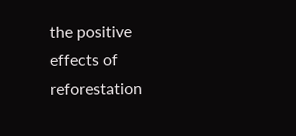the positive effects of reforestation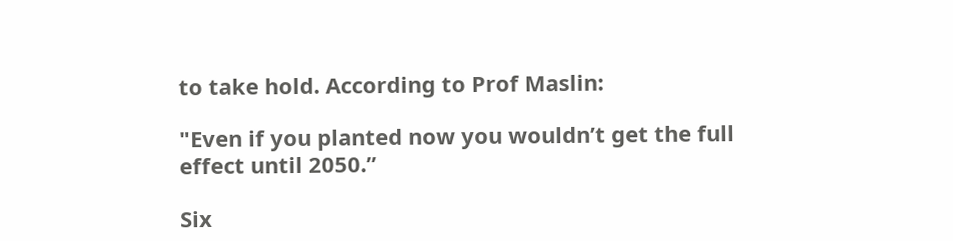to take hold. According to Prof Maslin:

"Even if you planted now you wouldn’t get the full effect until 2050.”

Six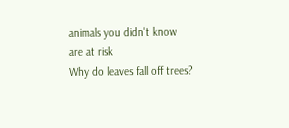animals you didn't know are at risk
Why do leaves fall off trees?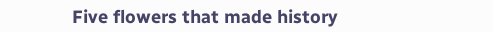Five flowers that made history